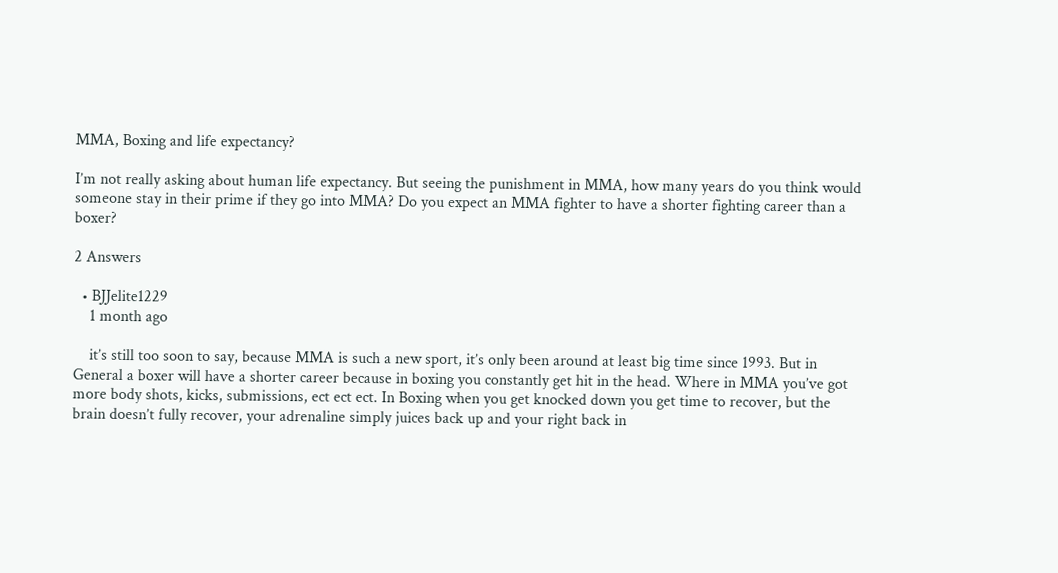MMA, Boxing and life expectancy?

I’m not really asking about human life expectancy. But seeing the punishment in MMA, how many years do you think would someone stay in their prime if they go into MMA? Do you expect an MMA fighter to have a shorter fighting career than a boxer?

2 Answers

  • BJJelite1229
    1 month ago

    it’s still too soon to say, because MMA is such a new sport, it’s only been around at least big time since 1993. But in General a boxer will have a shorter career because in boxing you constantly get hit in the head. Where in MMA you’ve got more body shots, kicks, submissions, ect ect ect. In Boxing when you get knocked down you get time to recover, but the brain doesn’t fully recover, your adrenaline simply juices back up and your right back in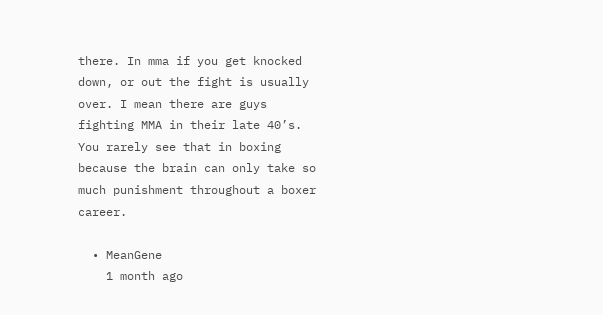there. In mma if you get knocked down, or out the fight is usually over. I mean there are guys fighting MMA in their late 40’s. You rarely see that in boxing because the brain can only take so much punishment throughout a boxer career.

  • MeanGene
    1 month ago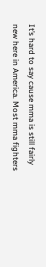It’s hard to say cause mma is still fairly new here in America. Most mma fighters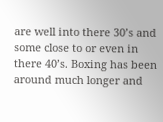are well into there 30’s and some close to or even in there 40’s. Boxing has been around much longer and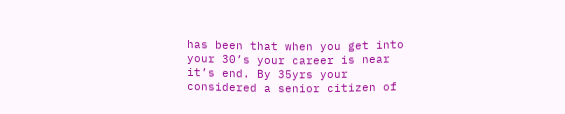has been that when you get into your 30’s your career is near it’s end. By 35yrs your considered a senior citizen of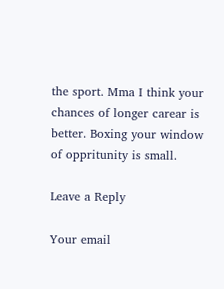the sport. Mma I think your chances of longer carear is better. Boxing your window of oppritunity is small.

Leave a Reply

Your email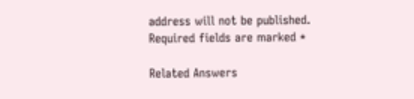address will not be published. Required fields are marked *

Related Answers